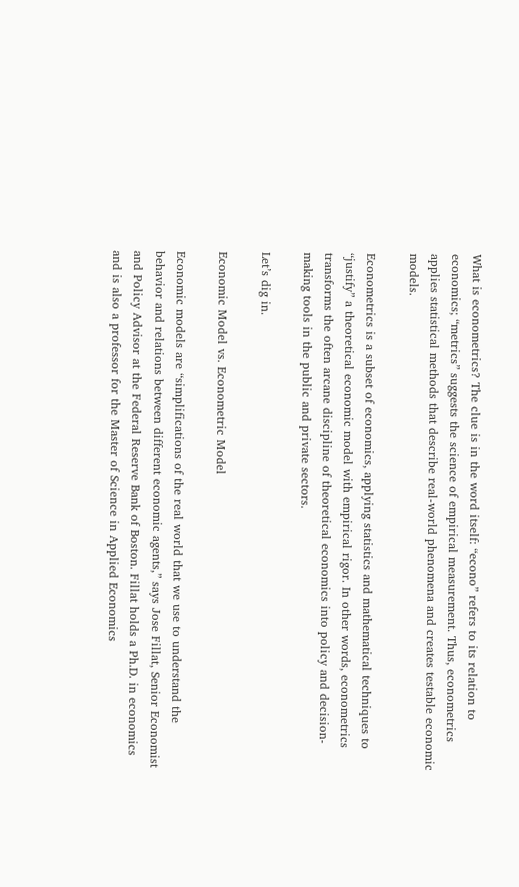What is econometrics? The clue is in the word itself: “econo” refers to its relation to economics; “metrics” suggests the science of empirical measurement. Thus, econometrics applies statistical methods that describe real-world phenomena and creates testable economic models.

Econometrics is a subset of economics, applying statistics and mathematical techniques to “justify” a theoretical economic model with empirical rigor. In other words, econometrics transforms the often arcane discipline of theoretical economics into policy and decision-making tools in the public and private sectors.

Let’s dig in.

Economic Model vs. Econometric Model

Economic models are “simplifications of the real world that we use to understand the behavior and relations between different economic agents,” says Jose Fillat, Senior Economist and Policy Advisor at the Federal Reserve Bank of Boston. Fillat holds a Ph.D. in economics and is also a professor for the Master of Science in Applied Economics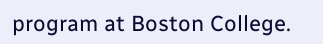program at Boston College.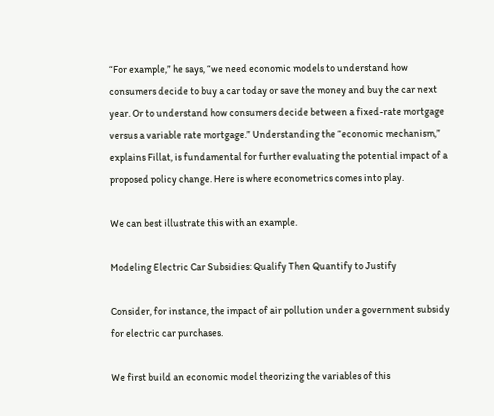“For example,” he says, “we need economic models to understand how consumers decide to buy a car today or save the money and buy the car next year. Or to understand how consumers decide between a fixed-rate mortgage versus a variable rate mortgage.” Understanding the “economic mechanism,” explains Fillat, is fundamental for further evaluating the potential impact of a proposed policy change. Here is where econometrics comes into play.

We can best illustrate this with an example.

Modeling Electric Car Subsidies: Qualify Then Quantify to Justify

Consider, for instance, the impact of air pollution under a government subsidy for electric car purchases.

We first build an economic model theorizing the variables of this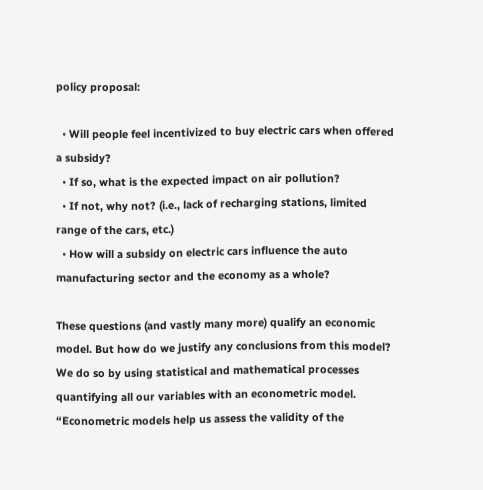policy proposal:

  • Will people feel incentivized to buy electric cars when offered a subsidy?
  • If so, what is the expected impact on air pollution?
  • If not, why not? (i.e., lack of recharging stations, limited range of the cars, etc.)
  • How will a subsidy on electric cars influence the auto manufacturing sector and the economy as a whole?

These questions (and vastly many more) qualify an economic model. But how do we justify any conclusions from this model? We do so by using statistical and mathematical processes quantifying all our variables with an econometric model. “Econometric models help us assess the validity of the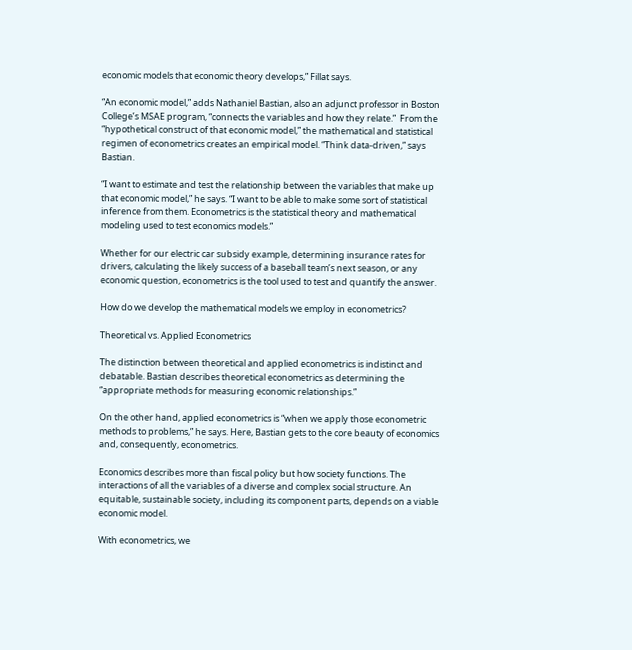economic models that economic theory develops,” Fillat says.

“An economic model,” adds Nathaniel Bastian, also an adjunct professor in Boston College’s MSAE program, “connects the variables and how they relate.”  From the “hypothetical construct of that economic model,” the mathematical and statistical regimen of econometrics creates an empirical model. “Think data-driven,” says Bastian.

“I want to estimate and test the relationship between the variables that make up that economic model,” he says. “I want to be able to make some sort of statistical inference from them. Econometrics is the statistical theory and mathematical modeling used to test economics models.”

Whether for our electric car subsidy example, determining insurance rates for drivers, calculating the likely success of a baseball team’s next season, or any economic question, econometrics is the tool used to test and quantify the answer.

How do we develop the mathematical models we employ in econometrics?

Theoretical vs. Applied Econometrics

The distinction between theoretical and applied econometrics is indistinct and debatable. Bastian describes theoretical econometrics as determining the “appropriate methods for measuring economic relationships.”

On the other hand, applied econometrics is “when we apply those econometric methods to problems,” he says. Here, Bastian gets to the core beauty of economics and, consequently, econometrics.

Economics describes more than fiscal policy but how society functions. The interactions of all the variables of a diverse and complex social structure. An equitable, sustainable society, including its component parts, depends on a viable economic model.

With econometrics, we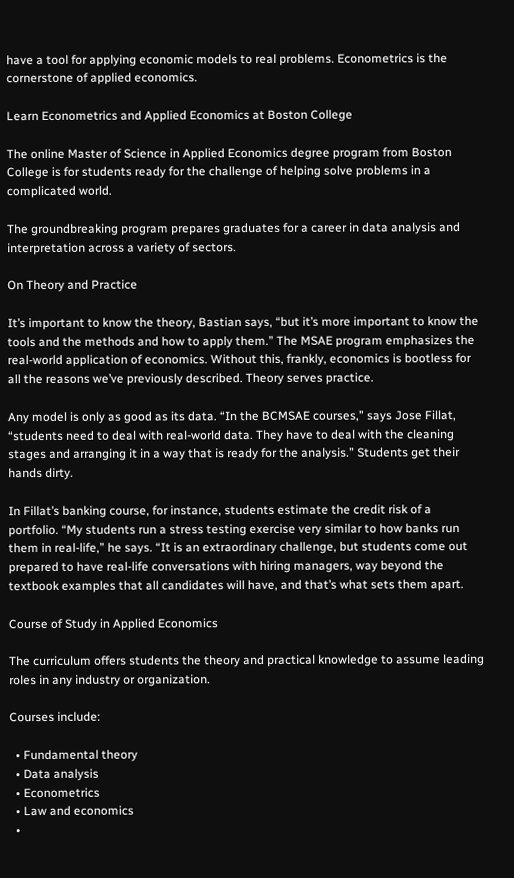have a tool for applying economic models to real problems. Econometrics is the cornerstone of applied economics.

Learn Econometrics and Applied Economics at Boston College

The online Master of Science in Applied Economics degree program from Boston College is for students ready for the challenge of helping solve problems in a complicated world.

The groundbreaking program prepares graduates for a career in data analysis and interpretation across a variety of sectors.

On Theory and Practice

It’s important to know the theory, Bastian says, “but it’s more important to know the tools and the methods and how to apply them.” The MSAE program emphasizes the real-world application of economics. Without this, frankly, economics is bootless for all the reasons we’ve previously described. Theory serves practice.

Any model is only as good as its data. “In the BCMSAE courses,” says Jose Fillat, “students need to deal with real-world data. They have to deal with the cleaning stages and arranging it in a way that is ready for the analysis.” Students get their hands dirty.

In Fillat’s banking course, for instance, students estimate the credit risk of a portfolio. “My students run a stress testing exercise very similar to how banks run them in real-life,” he says. “It is an extraordinary challenge, but students come out prepared to have real-life conversations with hiring managers, way beyond the textbook examples that all candidates will have, and that’s what sets them apart.

Course of Study in Applied Economics

The curriculum offers students the theory and practical knowledge to assume leading roles in any industry or organization.

Courses include:

  • Fundamental theory
  • Data analysis
  • Econometrics
  • Law and economics
  •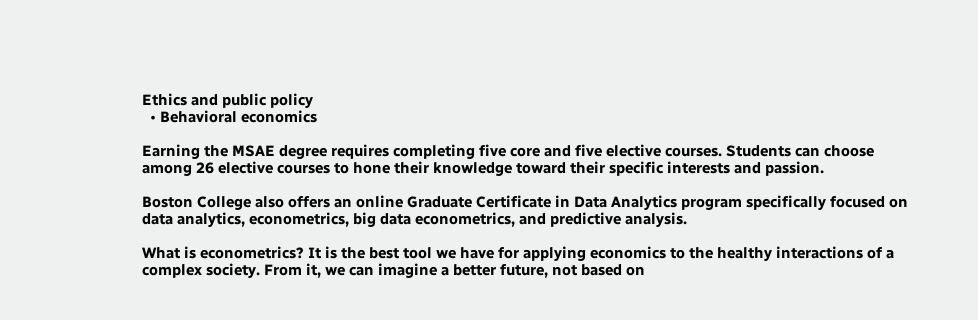Ethics and public policy
  • Behavioral economics

Earning the MSAE degree requires completing five core and five elective courses. Students can choose among 26 elective courses to hone their knowledge toward their specific interests and passion.

Boston College also offers an online Graduate Certificate in Data Analytics program specifically focused on data analytics, econometrics, big data econometrics, and predictive analysis.

What is econometrics? It is the best tool we have for applying economics to the healthy interactions of a complex society. From it, we can imagine a better future, not based on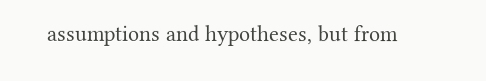assumptions and hypotheses, but from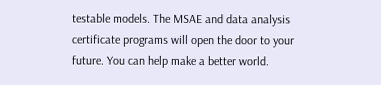testable models. The MSAE and data analysis certificate programs will open the door to your future. You can help make a better world.